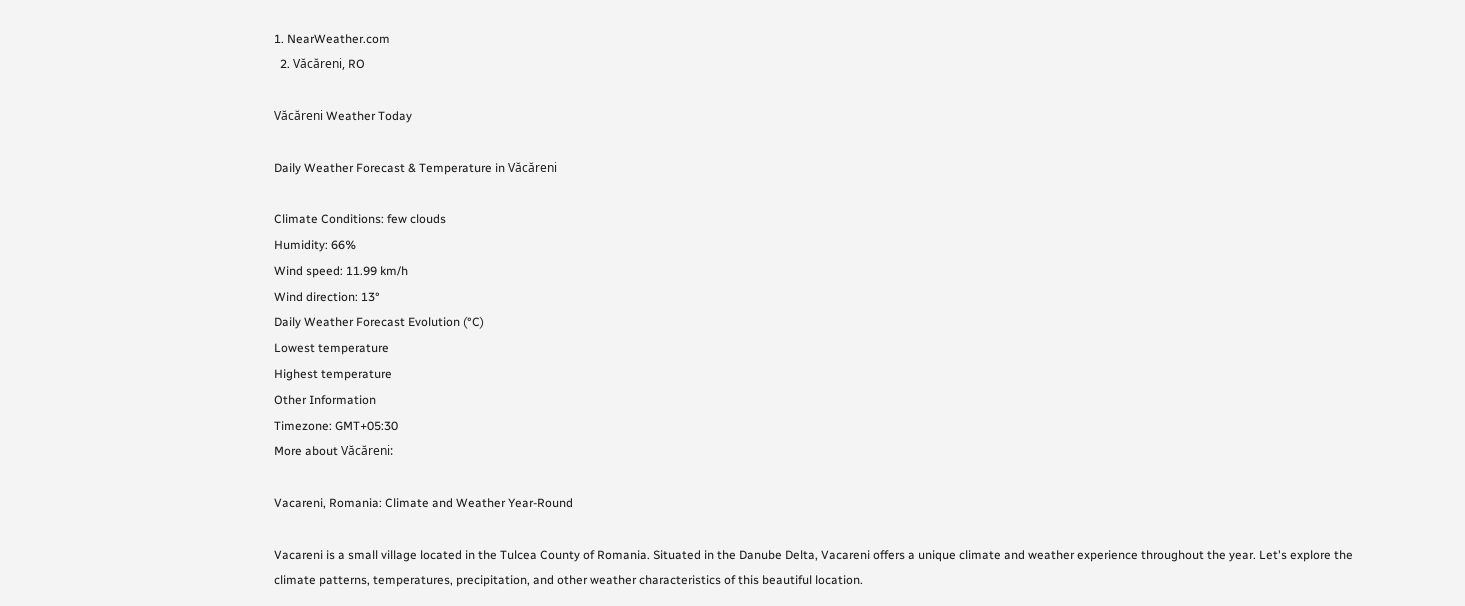1. NearWeather.com
  2. Văcăreni, RO

Văcăreni Weather Today

Daily Weather Forecast & Temperature in Văcăreni

Climate Conditions: few clouds
Humidity: 66%
Wind speed: 11.99 km/h
Wind direction: 13°
Daily Weather Forecast Evolution (°C)
Lowest temperature
Highest temperature
Other Information
Timezone: GMT+05:30
More about Văcăreni:

Vacareni, Romania: Climate and Weather Year-Round

Vacareni is a small village located in the Tulcea County of Romania. Situated in the Danube Delta, Vacareni offers a unique climate and weather experience throughout the year. Let's explore the climate patterns, temperatures, precipitation, and other weather characteristics of this beautiful location.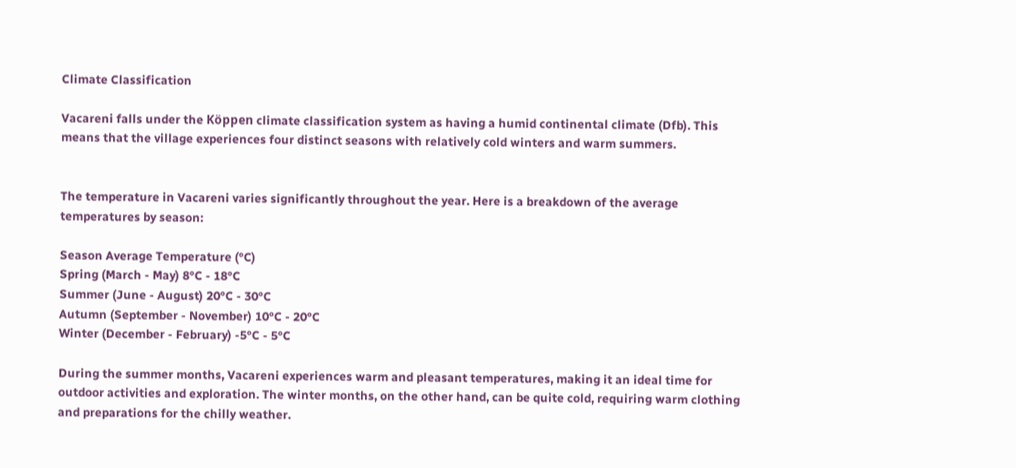Climate Classification

Vacareni falls under the Köppen climate classification system as having a humid continental climate (Dfb). This means that the village experiences four distinct seasons with relatively cold winters and warm summers.


The temperature in Vacareni varies significantly throughout the year. Here is a breakdown of the average temperatures by season:

Season Average Temperature (°C)
Spring (March - May) 8°C - 18°C
Summer (June - August) 20°C - 30°C
Autumn (September - November) 10°C - 20°C
Winter (December - February) -5°C - 5°C

During the summer months, Vacareni experiences warm and pleasant temperatures, making it an ideal time for outdoor activities and exploration. The winter months, on the other hand, can be quite cold, requiring warm clothing and preparations for the chilly weather.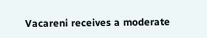Vacareni receives a moderate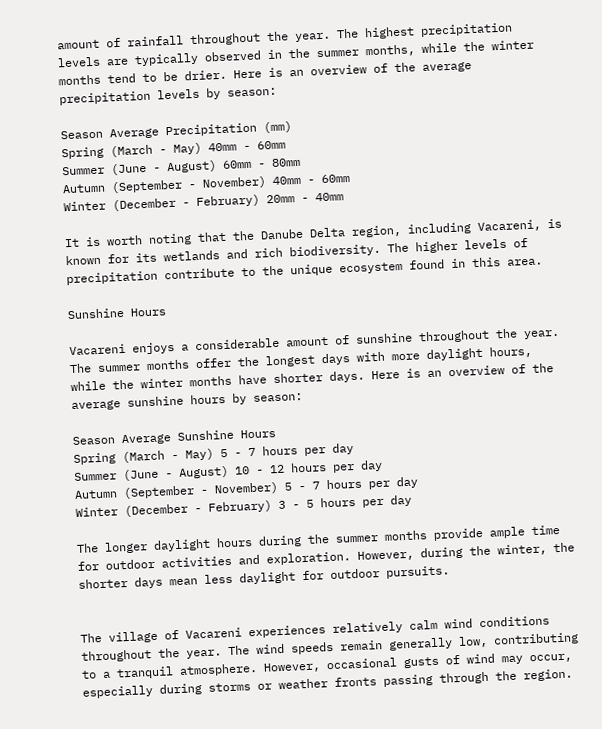amount of rainfall throughout the year. The highest precipitation levels are typically observed in the summer months, while the winter months tend to be drier. Here is an overview of the average precipitation levels by season:

Season Average Precipitation (mm)
Spring (March - May) 40mm - 60mm
Summer (June - August) 60mm - 80mm
Autumn (September - November) 40mm - 60mm
Winter (December - February) 20mm - 40mm

It is worth noting that the Danube Delta region, including Vacareni, is known for its wetlands and rich biodiversity. The higher levels of precipitation contribute to the unique ecosystem found in this area.

Sunshine Hours

Vacareni enjoys a considerable amount of sunshine throughout the year. The summer months offer the longest days with more daylight hours, while the winter months have shorter days. Here is an overview of the average sunshine hours by season:

Season Average Sunshine Hours
Spring (March - May) 5 - 7 hours per day
Summer (June - August) 10 - 12 hours per day
Autumn (September - November) 5 - 7 hours per day
Winter (December - February) 3 - 5 hours per day

The longer daylight hours during the summer months provide ample time for outdoor activities and exploration. However, during the winter, the shorter days mean less daylight for outdoor pursuits.


The village of Vacareni experiences relatively calm wind conditions throughout the year. The wind speeds remain generally low, contributing to a tranquil atmosphere. However, occasional gusts of wind may occur, especially during storms or weather fronts passing through the region.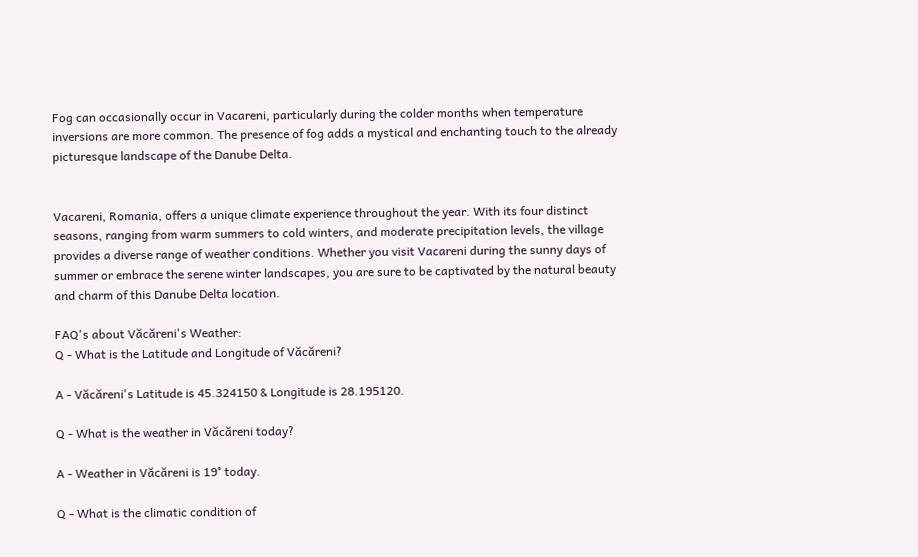Fog can occasionally occur in Vacareni, particularly during the colder months when temperature inversions are more common. The presence of fog adds a mystical and enchanting touch to the already picturesque landscape of the Danube Delta.


Vacareni, Romania, offers a unique climate experience throughout the year. With its four distinct seasons, ranging from warm summers to cold winters, and moderate precipitation levels, the village provides a diverse range of weather conditions. Whether you visit Vacareni during the sunny days of summer or embrace the serene winter landscapes, you are sure to be captivated by the natural beauty and charm of this Danube Delta location.

FAQ's about Văcăreni's Weather:
Q - What is the Latitude and Longitude of Văcăreni?

A - Văcăreni's Latitude is 45.324150 & Longitude is 28.195120.

Q - What is the weather in Văcăreni today?

A - Weather in Văcăreni is 19° today.

Q - What is the climatic condition of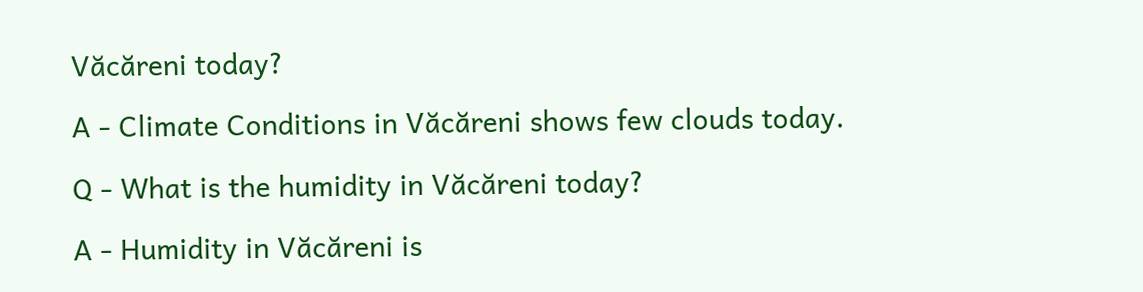Văcăreni today?

A - Climate Conditions in Văcăreni shows few clouds today.

Q - What is the humidity in Văcăreni today?

A - Humidity in Văcăreni is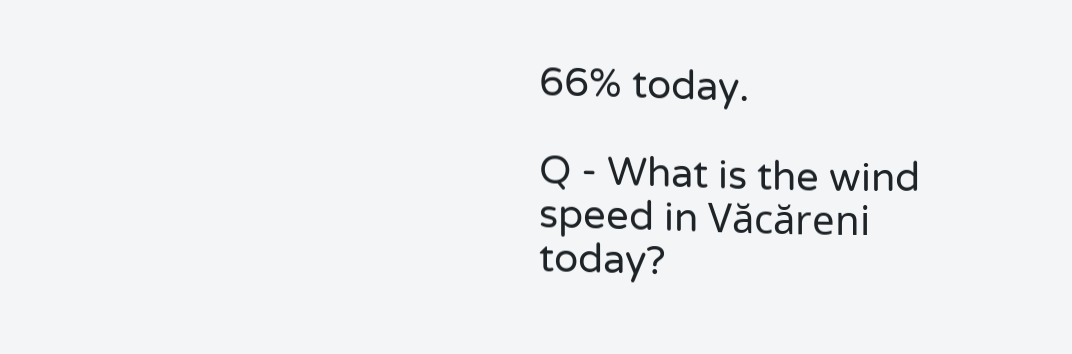66% today.

Q - What is the wind speed in Văcăreni today?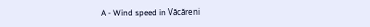A - Wind speed in Văcăreni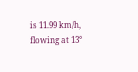is 11.99 km/h, flowing at 13°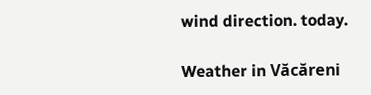wind direction. today.

Weather in Văcăreni